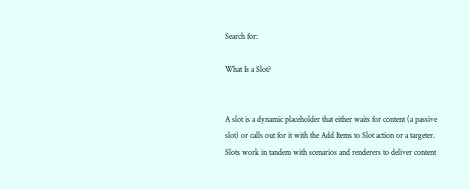Search for:

What Is a Slot?


A slot is a dynamic placeholder that either waits for content (a passive slot) or calls out for it with the Add Items to Slot action or a targeter. Slots work in tandem with scenarios and renderers to deliver content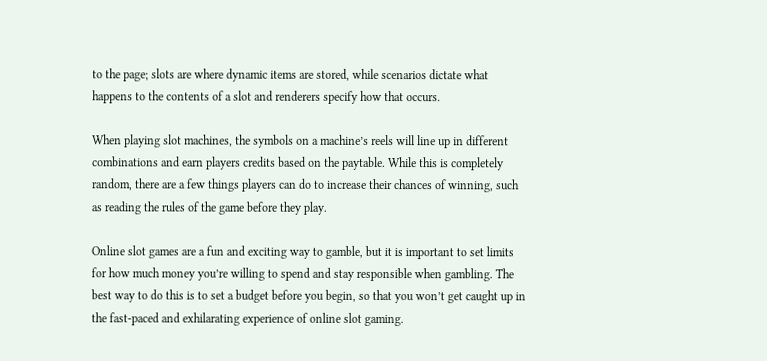to the page; slots are where dynamic items are stored, while scenarios dictate what happens to the contents of a slot and renderers specify how that occurs.

When playing slot machines, the symbols on a machine’s reels will line up in different combinations and earn players credits based on the paytable. While this is completely random, there are a few things players can do to increase their chances of winning, such as reading the rules of the game before they play.

Online slot games are a fun and exciting way to gamble, but it is important to set limits for how much money you’re willing to spend and stay responsible when gambling. The best way to do this is to set a budget before you begin, so that you won’t get caught up in the fast-paced and exhilarating experience of online slot gaming.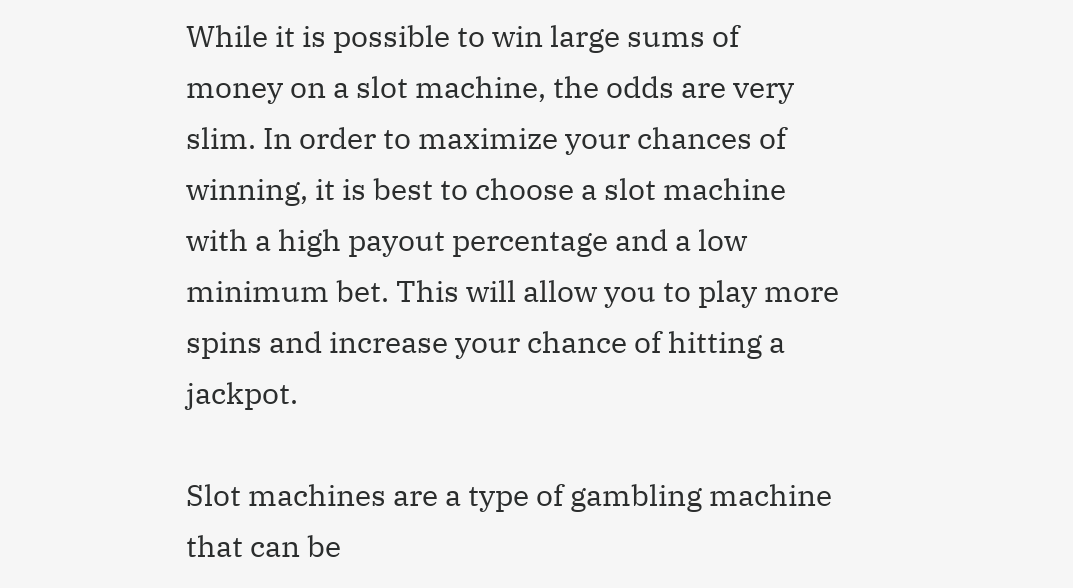While it is possible to win large sums of money on a slot machine, the odds are very slim. In order to maximize your chances of winning, it is best to choose a slot machine with a high payout percentage and a low minimum bet. This will allow you to play more spins and increase your chance of hitting a jackpot.

Slot machines are a type of gambling machine that can be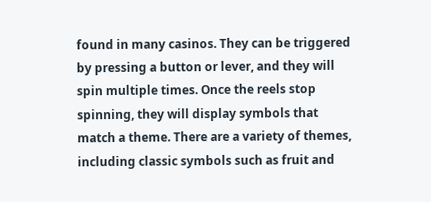found in many casinos. They can be triggered by pressing a button or lever, and they will spin multiple times. Once the reels stop spinning, they will display symbols that match a theme. There are a variety of themes, including classic symbols such as fruit and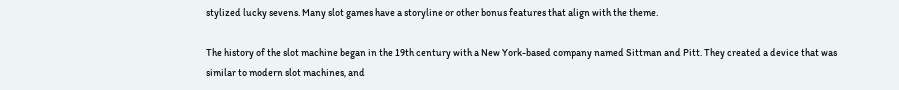stylized lucky sevens. Many slot games have a storyline or other bonus features that align with the theme.

The history of the slot machine began in the 19th century with a New York-based company named Sittman and Pitt. They created a device that was similar to modern slot machines, and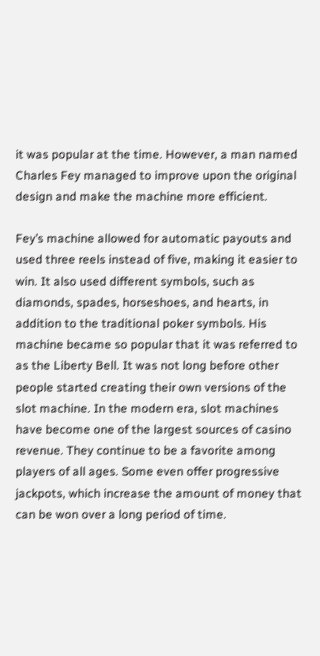it was popular at the time. However, a man named Charles Fey managed to improve upon the original design and make the machine more efficient.

Fey’s machine allowed for automatic payouts and used three reels instead of five, making it easier to win. It also used different symbols, such as diamonds, spades, horseshoes, and hearts, in addition to the traditional poker symbols. His machine became so popular that it was referred to as the Liberty Bell. It was not long before other people started creating their own versions of the slot machine. In the modern era, slot machines have become one of the largest sources of casino revenue. They continue to be a favorite among players of all ages. Some even offer progressive jackpots, which increase the amount of money that can be won over a long period of time.